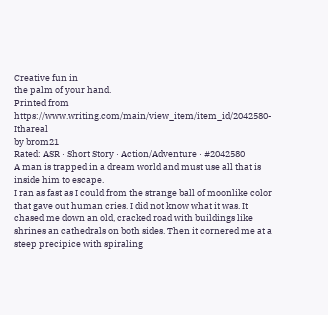Creative fun in
the palm of your hand.
Printed from https://www.writing.com/main/view_item/item_id/2042580-Ithareal
by brom21
Rated: ASR · Short Story · Action/Adventure · #2042580
A man is trapped in a dream world and must use all that is inside him to escape.
I ran as fast as I could from the strange ball of moonlike color that gave out human cries. I did not know what it was. It chased me down an old, cracked road with buildings like shrines an cathedrals on both sides. Then it cornered me at a steep precipice with spiraling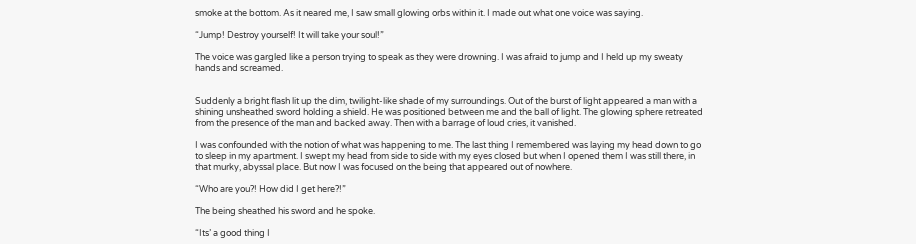smoke at the bottom. As it neared me, I saw small glowing orbs within it. I made out what one voice was saying.

“Jump! Destroy yourself! It will take your soul!”

The voice was gargled like a person trying to speak as they were drowning. I was afraid to jump and I held up my sweaty hands and screamed.


Suddenly a bright flash lit up the dim, twilight-like shade of my surroundings. Out of the burst of light appeared a man with a shining unsheathed sword holding a shield. He was positioned between me and the ball of light. The glowing sphere retreated from the presence of the man and backed away. Then with a barrage of loud cries, it vanished.

I was confounded with the notion of what was happening to me. The last thing I remembered was laying my head down to go to sleep in my apartment. I swept my head from side to side with my eyes closed but when I opened them I was still there, in that murky, abyssal place. But now I was focused on the being that appeared out of nowhere.

“Who are you?! How did I get here?!”

The being sheathed his sword and he spoke.

“Its’ a good thing I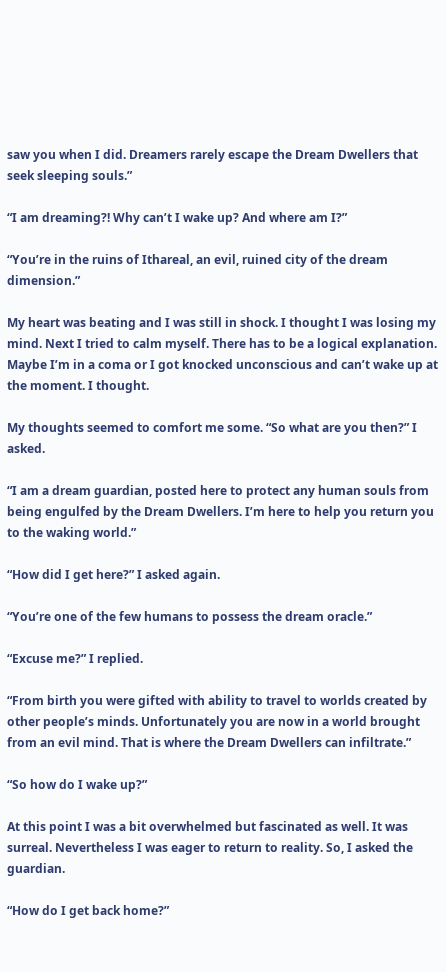saw you when I did. Dreamers rarely escape the Dream Dwellers that seek sleeping souls.”

“I am dreaming?! Why can’t I wake up? And where am I?”

“You’re in the ruins of Ithareal, an evil, ruined city of the dream dimension.”

My heart was beating and I was still in shock. I thought I was losing my mind. Next I tried to calm myself. There has to be a logical explanation. Maybe I’m in a coma or I got knocked unconscious and can’t wake up at the moment. I thought.

My thoughts seemed to comfort me some. “So what are you then?” I asked.

“I am a dream guardian, posted here to protect any human souls from being engulfed by the Dream Dwellers. I’m here to help you return you to the waking world.”

“How did I get here?” I asked again.

“You’re one of the few humans to possess the dream oracle.”

“Excuse me?” I replied.

“From birth you were gifted with ability to travel to worlds created by other people’s minds. Unfortunately you are now in a world brought from an evil mind. That is where the Dream Dwellers can infiltrate.”

“So how do I wake up?”

At this point I was a bit overwhelmed but fascinated as well. It was surreal. Nevertheless I was eager to return to reality. So, I asked the guardian.

“How do I get back home?”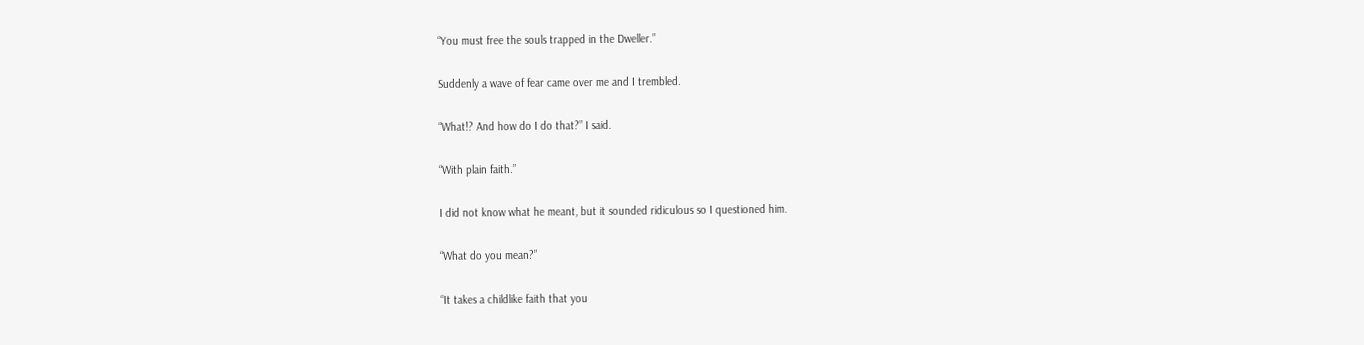“You must free the souls trapped in the Dweller.”

Suddenly a wave of fear came over me and I trembled.

“What!? And how do I do that?” I said.

“With plain faith.”

I did not know what he meant, but it sounded ridiculous so I questioned him.

“What do you mean?”

“It takes a childlike faith that you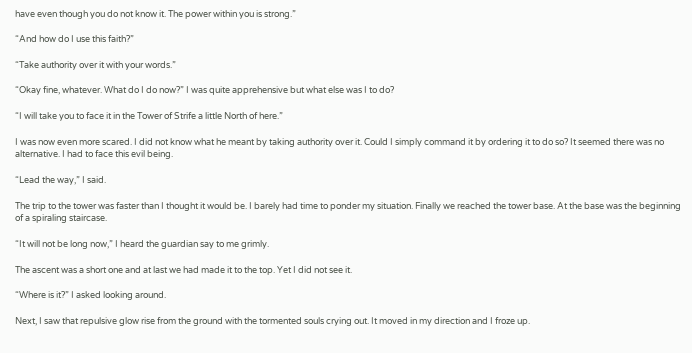have even though you do not know it. The power within you is strong.”

“And how do I use this faith?”

“Take authority over it with your words.”

“Okay fine, whatever. What do I do now?” I was quite apprehensive but what else was I to do?

“I will take you to face it in the Tower of Strife a little North of here.”

I was now even more scared. I did not know what he meant by taking authority over it. Could I simply command it by ordering it to do so? It seemed there was no alternative. I had to face this evil being.

“Lead the way,” I said.

The trip to the tower was faster than I thought it would be. I barely had time to ponder my situation. Finally we reached the tower base. At the base was the beginning of a spiraling staircase.

“It will not be long now,” I heard the guardian say to me grimly.

The ascent was a short one and at last we had made it to the top. Yet I did not see it.

“Where is it?” I asked looking around.

Next, I saw that repulsive glow rise from the ground with the tormented souls crying out. It moved in my direction and I froze up.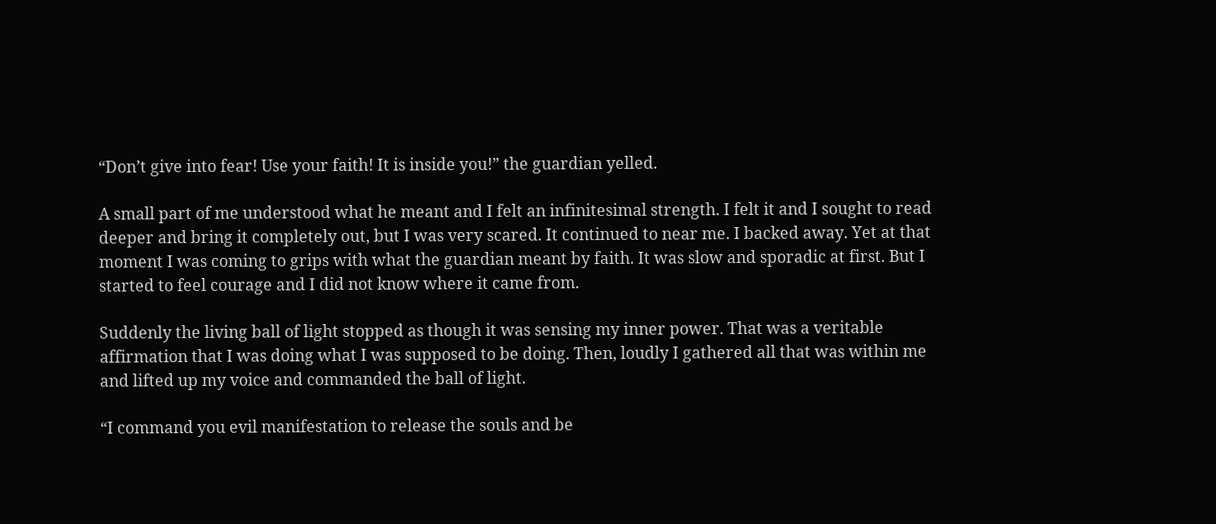“Don’t give into fear! Use your faith! It is inside you!” the guardian yelled.

A small part of me understood what he meant and I felt an infinitesimal strength. I felt it and I sought to read deeper and bring it completely out, but I was very scared. It continued to near me. I backed away. Yet at that moment I was coming to grips with what the guardian meant by faith. It was slow and sporadic at first. But I started to feel courage and I did not know where it came from.

Suddenly the living ball of light stopped as though it was sensing my inner power. That was a veritable affirmation that I was doing what I was supposed to be doing. Then, loudly I gathered all that was within me and lifted up my voice and commanded the ball of light.

“I command you evil manifestation to release the souls and be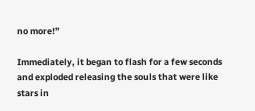no more!”

Immediately, it began to flash for a few seconds and exploded releasing the souls that were like stars in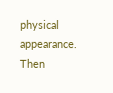physical appearance. Then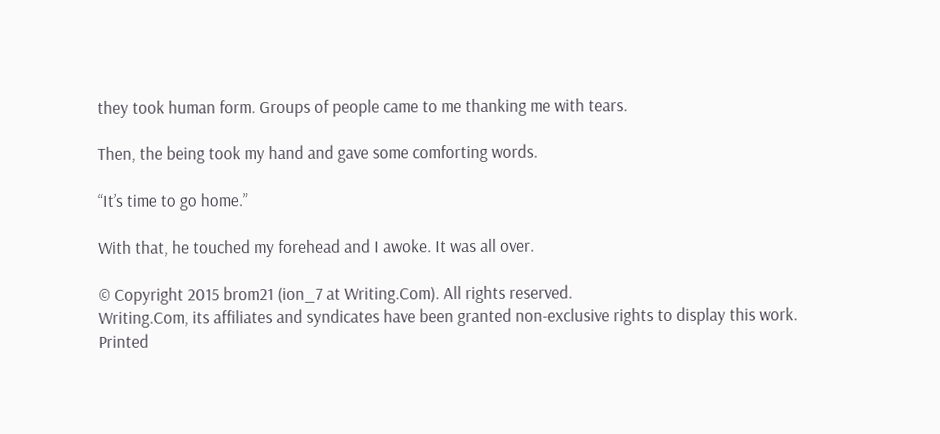they took human form. Groups of people came to me thanking me with tears.

Then, the being took my hand and gave some comforting words.

“It’s time to go home.”

With that, he touched my forehead and I awoke. It was all over.

© Copyright 2015 brom21 (ion_7 at Writing.Com). All rights reserved.
Writing.Com, its affiliates and syndicates have been granted non-exclusive rights to display this work.
Printed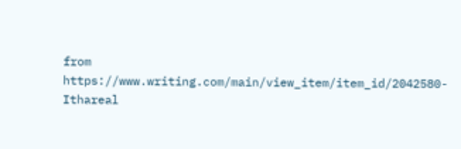from https://www.writing.com/main/view_item/item_id/2042580-Ithareal